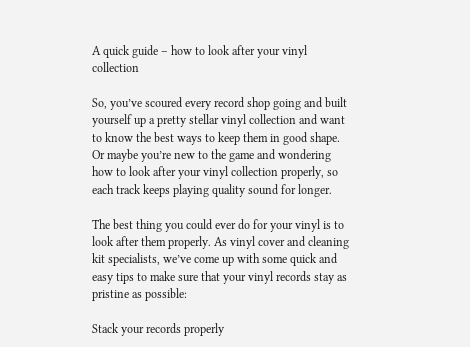A quick guide – how to look after your vinyl collection

So, you’ve scoured every record shop going and built yourself up a pretty stellar vinyl collection and want to know the best ways to keep them in good shape. Or maybe you’re new to the game and wondering how to look after your vinyl collection properly, so each track keeps playing quality sound for longer.

The best thing you could ever do for your vinyl is to look after them properly. As vinyl cover and cleaning kit specialists, we’ve come up with some quick and easy tips to make sure that your vinyl records stay as pristine as possible:

Stack your records properly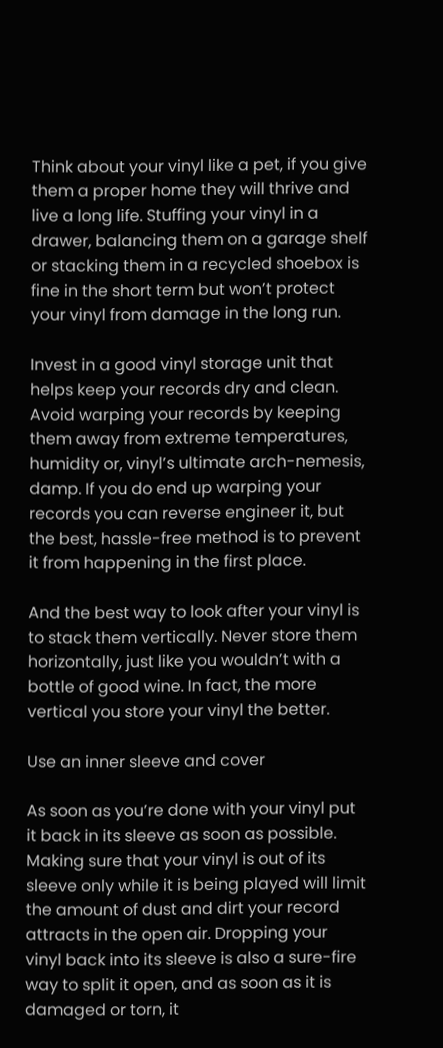Think about your vinyl like a pet, if you give them a proper home they will thrive and live a long life. Stuffing your vinyl in a drawer, balancing them on a garage shelf or stacking them in a recycled shoebox is fine in the short term but won’t protect your vinyl from damage in the long run.

Invest in a good vinyl storage unit that helps keep your records dry and clean. Avoid warping your records by keeping them away from extreme temperatures, humidity or, vinyl’s ultimate arch-nemesis, damp. If you do end up warping your records you can reverse engineer it, but the best, hassle-free method is to prevent it from happening in the first place.

And the best way to look after your vinyl is to stack them vertically. Never store them horizontally, just like you wouldn’t with a bottle of good wine. In fact, the more vertical you store your vinyl the better.

Use an inner sleeve and cover

As soon as you’re done with your vinyl put it back in its sleeve as soon as possible. Making sure that your vinyl is out of its sleeve only while it is being played will limit the amount of dust and dirt your record attracts in the open air. Dropping your vinyl back into its sleeve is also a sure-fire way to split it open, and as soon as it is damaged or torn, it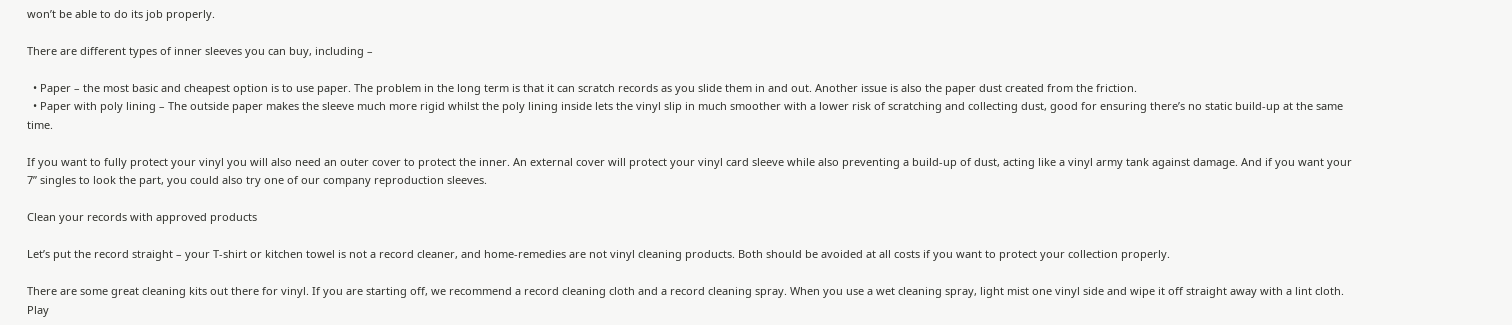won’t be able to do its job properly.

There are different types of inner sleeves you can buy, including –

  • Paper – the most basic and cheapest option is to use paper. The problem in the long term is that it can scratch records as you slide them in and out. Another issue is also the paper dust created from the friction.
  • Paper with poly lining – The outside paper makes the sleeve much more rigid whilst the poly lining inside lets the vinyl slip in much smoother with a lower risk of scratching and collecting dust, good for ensuring there’s no static build-up at the same time.

If you want to fully protect your vinyl you will also need an outer cover to protect the inner. An external cover will protect your vinyl card sleeve while also preventing a build-up of dust, acting like a vinyl army tank against damage. And if you want your 7” singles to look the part, you could also try one of our company reproduction sleeves.

Clean your records with approved products

Let’s put the record straight – your T-shirt or kitchen towel is not a record cleaner, and home-remedies are not vinyl cleaning products. Both should be avoided at all costs if you want to protect your collection properly.

There are some great cleaning kits out there for vinyl. If you are starting off, we recommend a record cleaning cloth and a record cleaning spray. When you use a wet cleaning spray, light mist one vinyl side and wipe it off straight away with a lint cloth. Play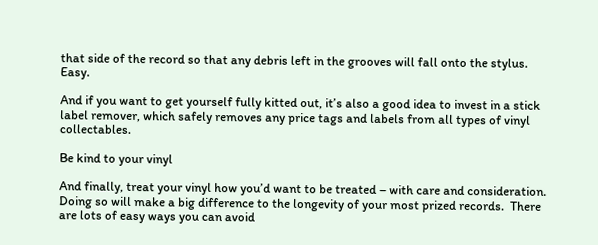that side of the record so that any debris left in the grooves will fall onto the stylus. Easy.

And if you want to get yourself fully kitted out, it’s also a good idea to invest in a stick label remover, which safely removes any price tags and labels from all types of vinyl collectables.

Be kind to your vinyl

And finally, treat your vinyl how you’d want to be treated – with care and consideration.  Doing so will make a big difference to the longevity of your most prized records.  There are lots of easy ways you can avoid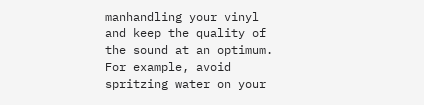manhandling your vinyl and keep the quality of the sound at an optimum. For example, avoid spritzing water on your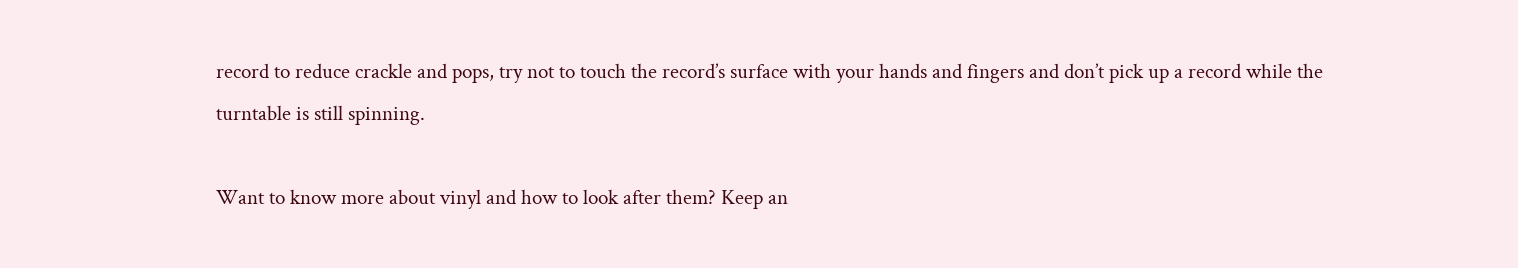record to reduce crackle and pops, try not to touch the record’s surface with your hands and fingers and don’t pick up a record while the turntable is still spinning.

Want to know more about vinyl and how to look after them? Keep an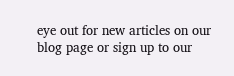eye out for new articles on our blog page or sign up to our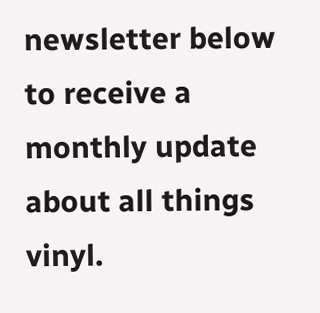newsletter below to receive a monthly update about all things vinyl.